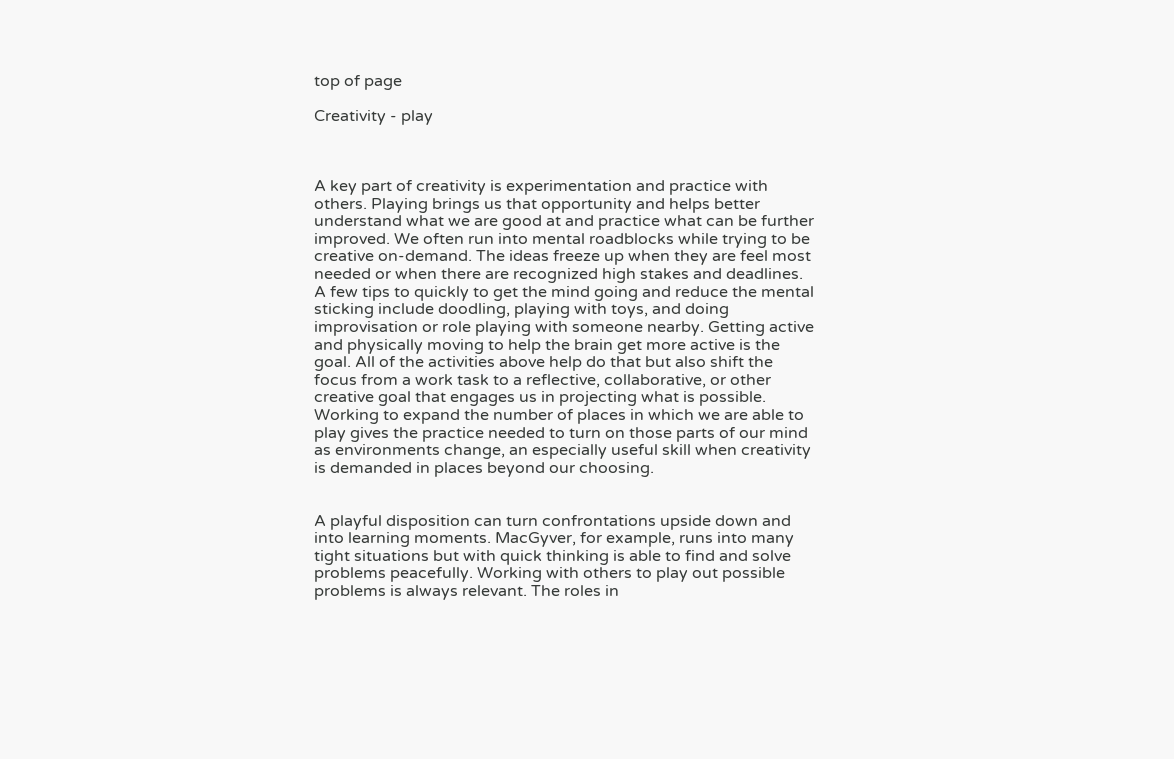top of page

Creativity - play



A key part of creativity is experimentation and practice with others. Playing brings us that opportunity and helps better understand what we are good at and practice what can be further improved. We often run into mental roadblocks while trying to be creative on-demand. The ideas freeze up when they are feel most needed or when there are recognized high stakes and deadlines. A few tips to quickly to get the mind going and reduce the mental sticking include doodling, playing with toys, and doing improvisation or role playing with someone nearby. Getting active and physically moving to help the brain get more active is the goal. All of the activities above help do that but also shift the focus from a work task to a reflective, collaborative, or other creative goal that engages us in projecting what is possible. Working to expand the number of places in which we are able to play gives the practice needed to turn on those parts of our mind as environments change, an especially useful skill when creativity is demanded in places beyond our choosing.


A playful disposition can turn confrontations upside down and into learning moments. MacGyver, for example, runs into many tight situations but with quick thinking is able to find and solve problems peacefully. Working with others to play out possible problems is always relevant. The roles in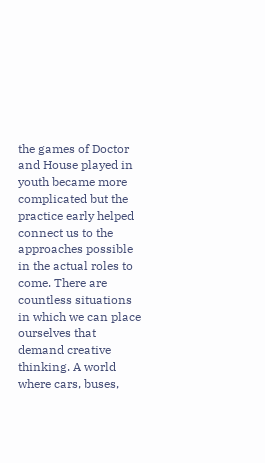the games of Doctor and House played in youth became more complicated but the practice early helped connect us to the approaches possible in the actual roles to come. There are countless situations in which we can place ourselves that demand creative thinking. A world where cars, buses,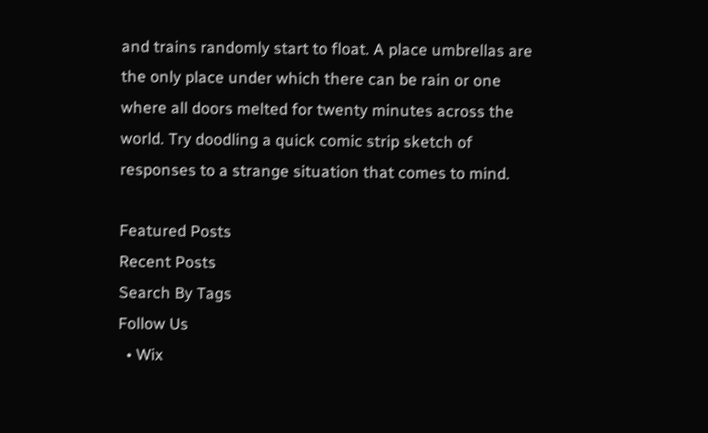and trains randomly start to float. A place umbrellas are the only place under which there can be rain or one where all doors melted for twenty minutes across the world. Try doodling a quick comic strip sketch of responses to a strange situation that comes to mind.

Featured Posts
Recent Posts
Search By Tags
Follow Us
  • Wix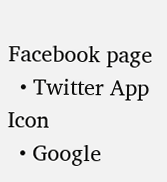Facebook page
  • Twitter App Icon
  • Google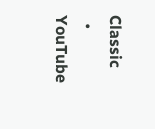Classic
  • YouTube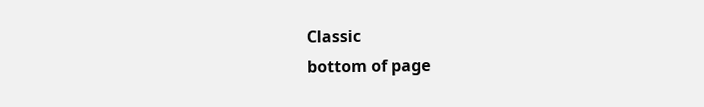Classic
bottom of page